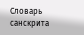Словарь санскрита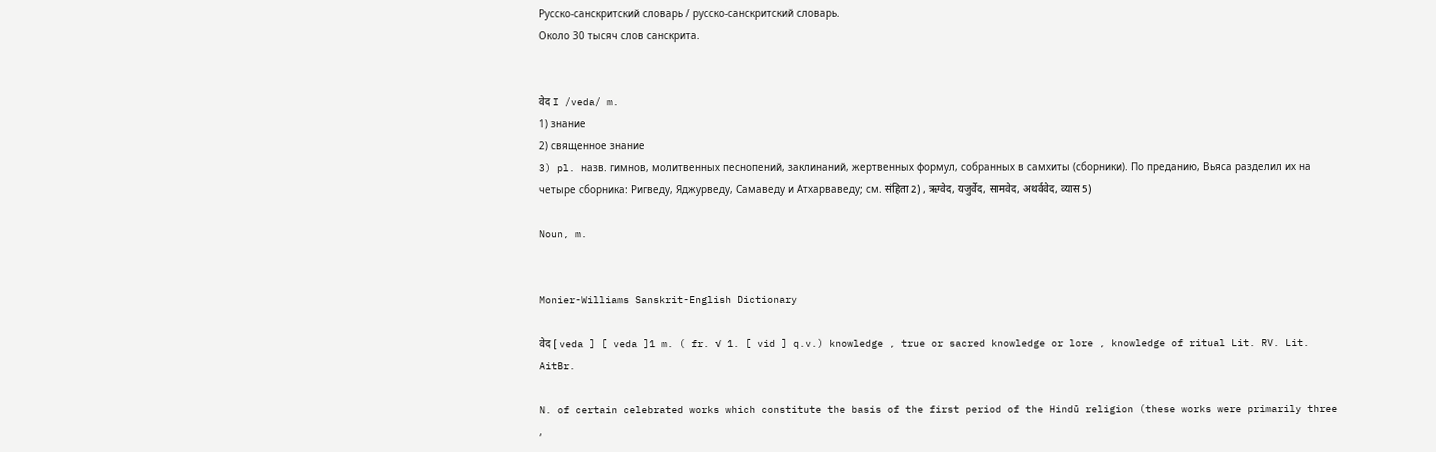Русско-санскритский словарь / русско-санскритский словарь.
Около 30 тысяч слов санскрита.


वेद I /veda/ m.
1) знание
2) священное знание
3) pl. назв. гимнов, молитвенных песнопений, заклинаний, жертвенных формул, собранных в самхиты (сборники). По преданию, Вьяса разделил их на четыре сборника: Ригведу, Яджурведу, Самаведу и Атхарваведу; см. संहिता 2) , ऋग्वेद, यजुर्वेद, सामवेद, अथर्ववेद, व्यास 5)

Noun, m.


Monier-Williams Sanskrit-English Dictionary

वेद [ veda ] [ veda ]1 m. ( fr. √ 1. [ vid ] q.v.) knowledge , true or sacred knowledge or lore , knowledge of ritual Lit. RV. Lit. AitBr.

N. of certain celebrated works which constitute the basis of the first period of the Hindū religion (these works were primarily three ,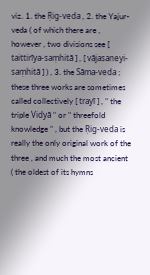viz. 1. the Ṛig-veda , 2. the Yajur-veda ( of which there are , however , two divisions see [ taittirīya-saṃhitā ] , [ vājasaneyi-saṃhitā ] ) , 3. the Sāma-veda ; these three works are sometimes called collectively [ trayī ] , " the triple Vidyā " or " threefold knowledge " , but the Ṛig-veda is really the only original work of the three , and much the most ancient ( the oldest of its hymns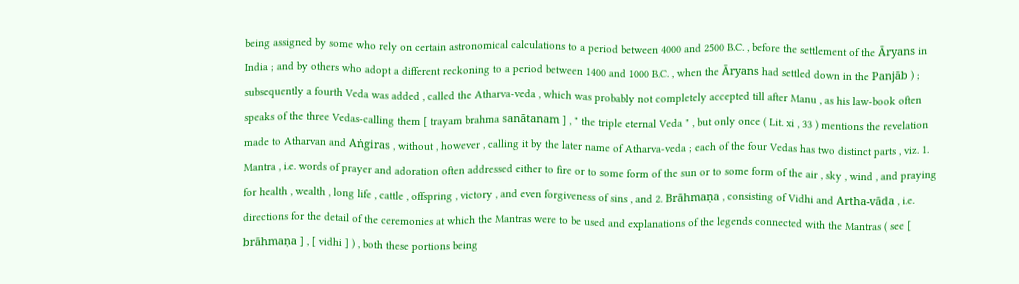being assigned by some who rely on certain astronomical calculations to a period between 4000 and 2500 B.C. , before the settlement of the Āryans in India ; and by others who adopt a different reckoning to a period between 1400 and 1000 B.C. , when the Āryans had settled down in the Panjāb ) ; subsequently a fourth Veda was added , called the Atharva-veda , which was probably not completely accepted till after Manu , as his law-book often speaks of the three Vedas-calling them [ trayam brahma sanātanam ] , " the triple eternal Veda " , but only once ( Lit. xi , 33 ) mentions the revelation made to Atharvan and Aṅgiras , without , however , calling it by the later name of Atharva-veda ; each of the four Vedas has two distinct parts , viz. 1. Mantra , i.e. words of prayer and adoration often addressed either to fire or to some form of the sun or to some form of the air , sky , wind , and praying for health , wealth , long life , cattle , offspring , victory , and even forgiveness of sins , and 2. Brāhmaṇa , consisting of Vidhi and Artha-vāda , i.e. directions for the detail of the ceremonies at which the Mantras were to be used and explanations of the legends connected with the Mantras ( see [ brāhmaṇa ] , [ vidhi ] ) , both these portions being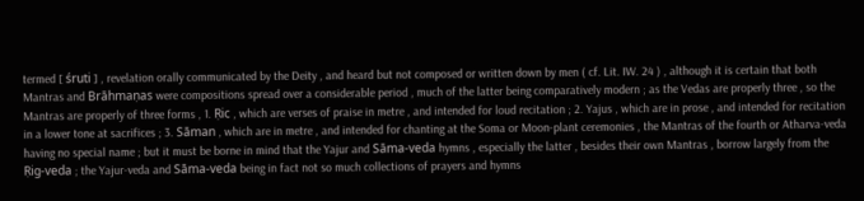termed [ śruti ] , revelation orally communicated by the Deity , and heard but not composed or written down by men ( cf. Lit. IW. 24 ) , although it is certain that both Mantras and Brāhmaṇas were compositions spread over a considerable period , much of the latter being comparatively modern ; as the Vedas are properly three , so the Mantras are properly of three forms , 1. Ṛic , which are verses of praise in metre , and intended for loud recitation ; 2. Yajus , which are in prose , and intended for recitation in a lower tone at sacrifices ; 3. Sāman , which are in metre , and intended for chanting at the Soma or Moon-plant ceremonies , the Mantras of the fourth or Atharva-veda having no special name ; but it must be borne in mind that the Yajur and Sāma-veda hymns , especially the latter , besides their own Mantras , borrow largely from the Ṛig-veda ; the Yajur-veda and Sāma-veda being in fact not so much collections of prayers and hymns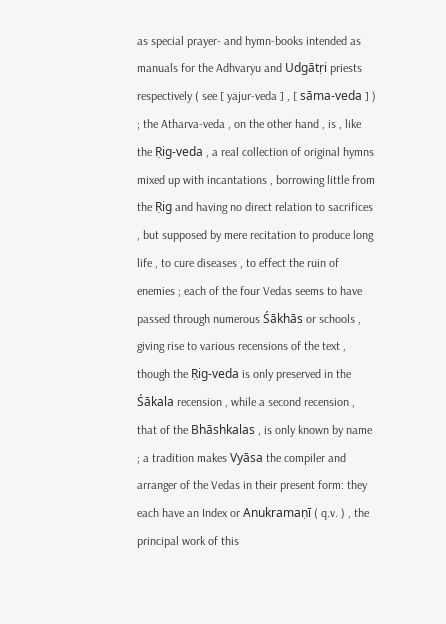as special prayer- and hymn-books intended as manuals for the Adhvaryu and Udgātṛi priests respectively ( see [ yajur-veda ] , [ sāma-veda ] ) ; the Atharva-veda , on the other hand , is , like the Ṛig-veda , a real collection of original hymns mixed up with incantations , borrowing little from the Ṛig and having no direct relation to sacrifices , but supposed by mere recitation to produce long life , to cure diseases , to effect the ruin of enemies ; each of the four Vedas seems to have passed through numerous Śākhās or schools , giving rise to various recensions of the text , though the Ṛig-veda is only preserved in the Śākala recension , while a second recension , that of the Bhāshkalas , is only known by name ; a tradition makes Vyāsa the compiler and arranger of the Vedas in their present form: they each have an Index or Anukramaṇī ( q.v. ) , the principal work of this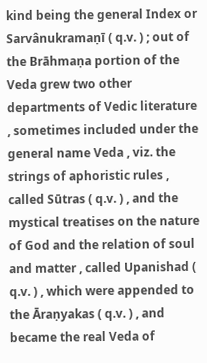kind being the general Index or Sarvânukramaṇī ( q.v. ) ; out of the Brāhmaṇa portion of the Veda grew two other departments of Vedic literature , sometimes included under the general name Veda , viz. the strings of aphoristic rules , called Sūtras ( q.v. ) , and the mystical treatises on the nature of God and the relation of soul and matter , called Upanishad ( q.v. ) , which were appended to the Āraṇyakas ( q.v. ) , and became the real Veda of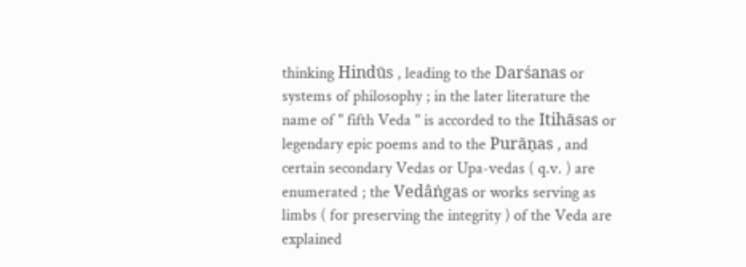thinking Hindūs , leading to the Darśanas or systems of philosophy ; in the later literature the name of " fifth Veda " is accorded to the Itihāsas or legendary epic poems and to the Purāṇas , and certain secondary Vedas or Upa-vedas ( q.v. ) are enumerated ; the Vedâṅgas or works serving as limbs ( for preserving the integrity ) of the Veda are explained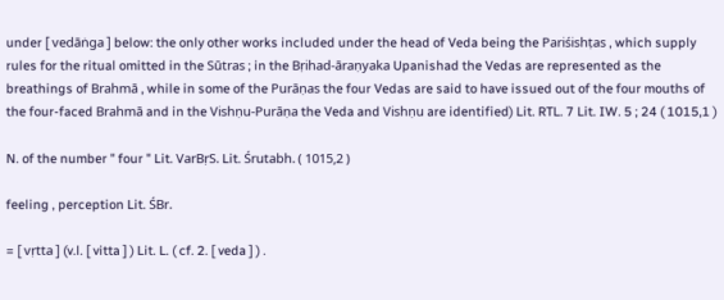under [ vedāṅga ] below: the only other works included under the head of Veda being the Pariśishṭas , which supply rules for the ritual omitted in the Sūtras ; in the Bṛihad-āraṇyaka Upanishad the Vedas are represented as the breathings of Brahmā , while in some of the Purāṇas the four Vedas are said to have issued out of the four mouths of the four-faced Brahmā and in the Vishṇu-Purāṇa the Veda and Vishṇu are identified) Lit. RTL. 7 Lit. IW. 5 ; 24 ( 1015,1 )

N. of the number " four " Lit. VarBṛS. Lit. Śrutabh. ( 1015,2 )

feeling , perception Lit. ŚBr.

= [ vṛtta ] (v.l. [ vitta ] ) Lit. L. ( cf. 2. [ veda ] ) .